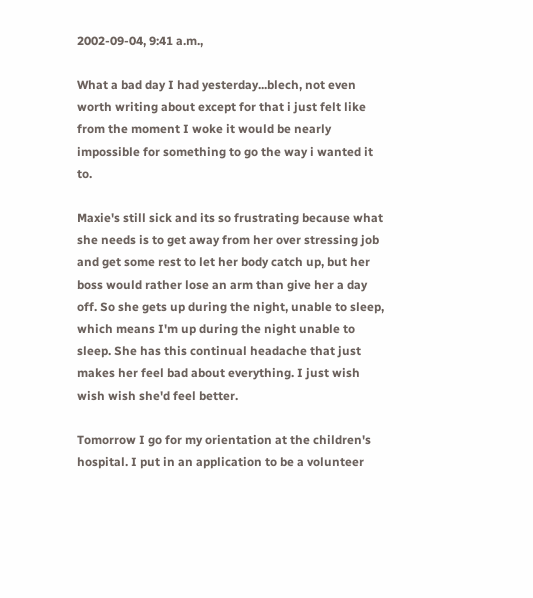2002-09-04, 9:41 a.m.,

What a bad day I had yesterday...blech, not even worth writing about except for that i just felt like from the moment I woke it would be nearly impossible for something to go the way i wanted it to.

Maxie's still sick and its so frustrating because what she needs is to get away from her over stressing job and get some rest to let her body catch up, but her boss would rather lose an arm than give her a day off. So she gets up during the night, unable to sleep, which means I'm up during the night unable to sleep. She has this continual headache that just makes her feel bad about everything. I just wish wish wish she'd feel better.

Tomorrow I go for my orientation at the children's hospital. I put in an application to be a volunteer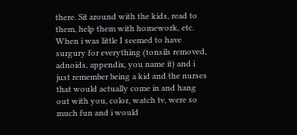there. Sit around with the kids, read to them, help them with homework, etc. When i was little I seemed to have surgury for everything (tonsils removed, adnoids, appendix, you name it) and i just remember being a kid and the nurses that would actually come in and hang out with you, color, watch tv, were so much fun and i would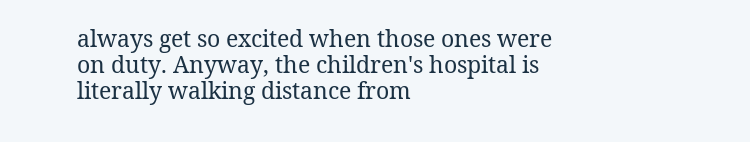always get so excited when those ones were on duty. Anyway, the children's hospital is literally walking distance from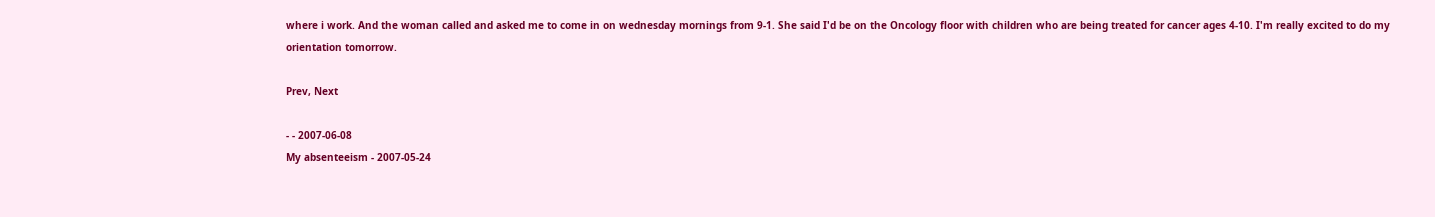where i work. And the woman called and asked me to come in on wednesday mornings from 9-1. She said I'd be on the Oncology floor with children who are being treated for cancer ages 4-10. I'm really excited to do my orientation tomorrow.

Prev, Next

- - 2007-06-08
My absenteeism - 2007-05-24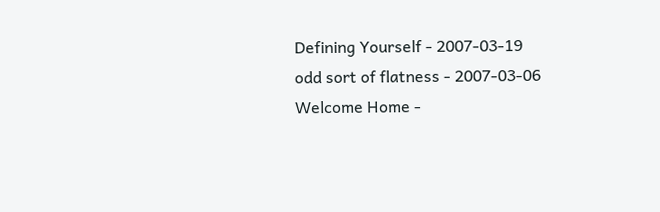Defining Yourself - 2007-03-19
odd sort of flatness - 2007-03-06
Welcome Home -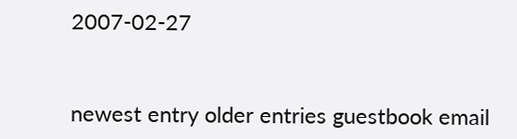2007-02-27


newest entry older entries guestbook email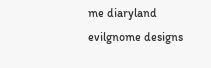me diaryland evilgnome designs